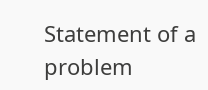Statement of a problem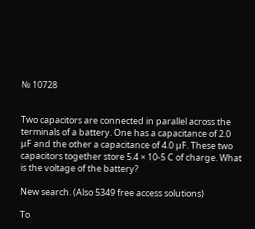№ 10728


Two capacitors are connected in parallel across the terminals of a battery. One has a capacitance of 2.0 μF and the other a capacitance of 4.0 μF. These two capacitors together store 5.4 × 10-5 C of charge. What is the voltage of the battery?

New search. (Also 5349 free access solutions)

To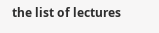the list of lectures